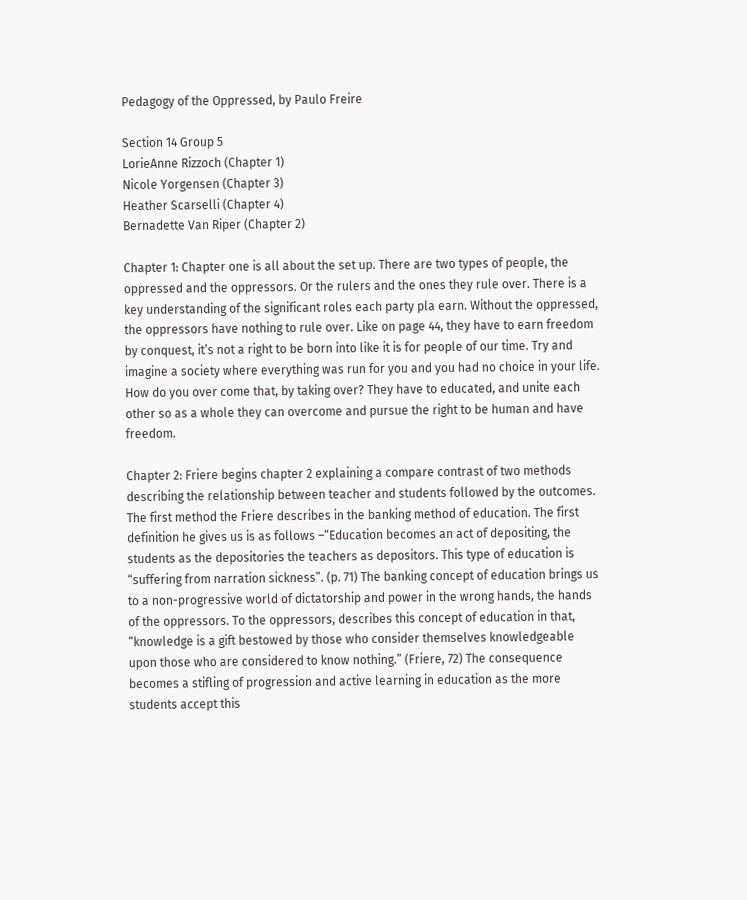Pedagogy of the Oppressed, by Paulo Freire

Section 14 Group 5
LorieAnne Rizzoch (Chapter 1)
Nicole Yorgensen (Chapter 3)
Heather Scarselli (Chapter 4)
Bernadette Van Riper (Chapter 2)

Chapter 1: Chapter one is all about the set up. There are two types of people, the oppressed and the oppressors. Or the rulers and the ones they rule over. There is a key understanding of the significant roles each party pla earn. Without the oppressed, the oppressors have nothing to rule over. Like on page 44, they have to earn freedom by conquest, it’s not a right to be born into like it is for people of our time. Try and imagine a society where everything was run for you and you had no choice in your life. How do you over come that, by taking over? They have to educated, and unite each other so as a whole they can overcome and pursue the right to be human and have freedom.

Chapter 2: Friere begins chapter 2 explaining a compare contrast of two methods describing the relationship between teacher and students followed by the outcomes. The first method the Friere describes in the banking method of education. The first definition he gives us is as follows –“Education becomes an act of depositing, the students as the depositories the teachers as depositors. This type of education is “suffering from narration sickness”. (p. 71) The banking concept of education brings us to a non-progressive world of dictatorship and power in the wrong hands, the hands of the oppressors. To the oppressors, describes this concept of education in that, “knowledge is a gift bestowed by those who consider themselves knowledgeable upon those who are considered to know nothing.” (Friere, 72) The consequence becomes a stifling of progression and active learning in education as the more students accept this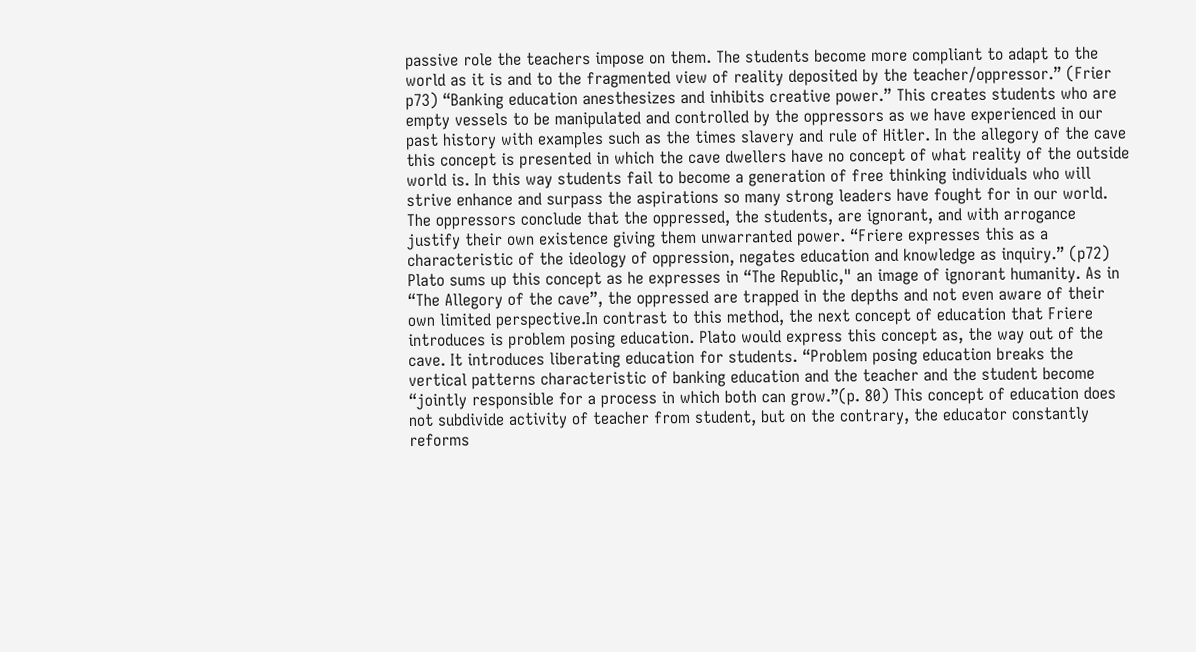passive role the teachers impose on them. The students become more compliant to adapt to the world as it is and to the fragmented view of reality deposited by the teacher/oppressor.” (Frier p73) “Banking education anesthesizes and inhibits creative power.” This creates students who are empty vessels to be manipulated and controlled by the oppressors as we have experienced in our past history with examples such as the times slavery and rule of Hitler. In the allegory of the cave this concept is presented in which the cave dwellers have no concept of what reality of the outside world is. In this way students fail to become a generation of free thinking individuals who will strive enhance and surpass the aspirations so many strong leaders have fought for in our world. The oppressors conclude that the oppressed, the students, are ignorant, and with arrogance justify their own existence giving them unwarranted power. “Friere expresses this as a characteristic of the ideology of oppression, negates education and knowledge as inquiry.” (p72) Plato sums up this concept as he expresses in “The Republic," an image of ignorant humanity. As in “The Allegory of the cave”, the oppressed are trapped in the depths and not even aware of their own limited perspective.In contrast to this method, the next concept of education that Friere introduces is problem posing education. Plato would express this concept as, the way out of the cave. It introduces liberating education for students. “Problem posing education breaks the vertical patterns characteristic of banking education and the teacher and the student become “jointly responsible for a process in which both can grow.”(p. 80) This concept of education does not subdivide activity of teacher from student, but on the contrary, the educator constantly reforms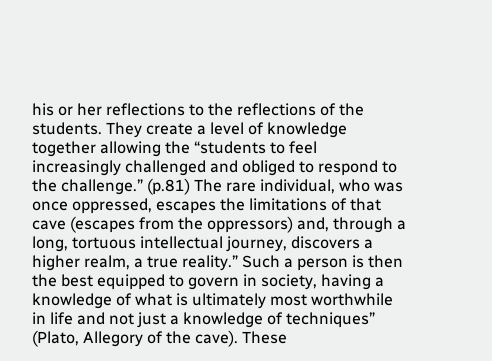his or her reflections to the reflections of the students. They create a level of knowledge together allowing the “students to feel increasingly challenged and obliged to respond to the challenge.” (p.81) The rare individual, who was once oppressed, escapes the limitations of that cave (escapes from the oppressors) and, through a long, tortuous intellectual journey, discovers a higher realm, a true reality.” Such a person is then the best equipped to govern in society, having a knowledge of what is ultimately most worthwhile in life and not just a knowledge of techniques” (Plato, Allegory of the cave). These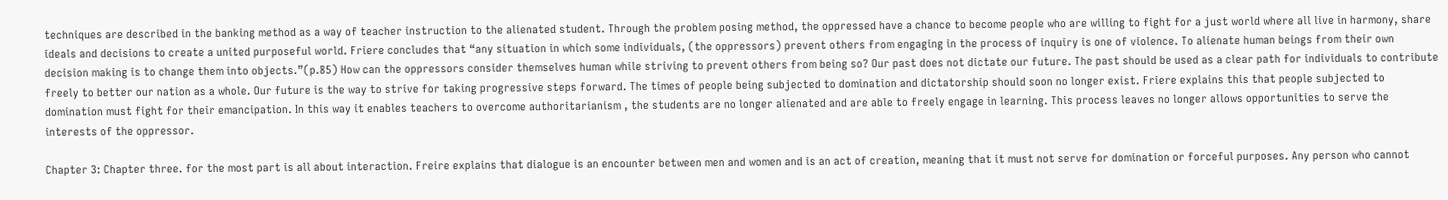techniques are described in the banking method as a way of teacher instruction to the alienated student. Through the problem posing method, the oppressed have a chance to become people who are willing to fight for a just world where all live in harmony, share ideals and decisions to create a united purposeful world. Friere concludes that “any situation in which some individuals, (the oppressors) prevent others from engaging in the process of inquiry is one of violence. To alienate human beings from their own decision making is to change them into objects.”(p.85) How can the oppressors consider themselves human while striving to prevent others from being so? Our past does not dictate our future. The past should be used as a clear path for individuals to contribute freely to better our nation as a whole. Our future is the way to strive for taking progressive steps forward. The times of people being subjected to domination and dictatorship should soon no longer exist. Friere explains this that people subjected to domination must fight for their emancipation. In this way it enables teachers to overcome authoritarianism , the students are no longer alienated and are able to freely engage in learning. This process leaves no longer allows opportunities to serve the interests of the oppressor.

Chapter 3: Chapter three. for the most part is all about interaction. Freire explains that dialogue is an encounter between men and women and is an act of creation, meaning that it must not serve for domination or forceful purposes. Any person who cannot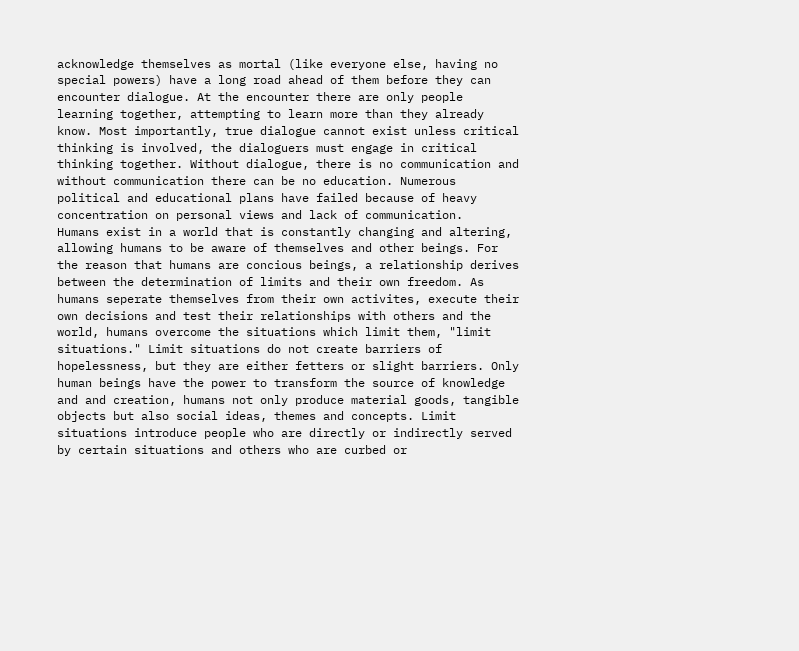acknowledge themselves as mortal (like everyone else, having no special powers) have a long road ahead of them before they can encounter dialogue. At the encounter there are only people learning together, attempting to learn more than they already know. Most importantly, true dialogue cannot exist unless critical thinking is involved, the dialoguers must engage in critical thinking together. Without dialogue, there is no communication and without communication there can be no education. Numerous political and educational plans have failed because of heavy concentration on personal views and lack of communication.
Humans exist in a world that is constantly changing and altering, allowing humans to be aware of themselves and other beings. For the reason that humans are concious beings, a relationship derives between the determination of limits and their own freedom. As humans seperate themselves from their own activites, execute their own decisions and test their relationships with others and the world, humans overcome the situations which limit them, "limit situations." Limit situations do not create barriers of hopelessness, but they are either fetters or slight barriers. Only human beings have the power to transform the source of knowledge and and creation, humans not only produce material goods, tangible objects but also social ideas, themes and concepts. Limit situations introduce people who are directly or indirectly served by certain situations and others who are curbed or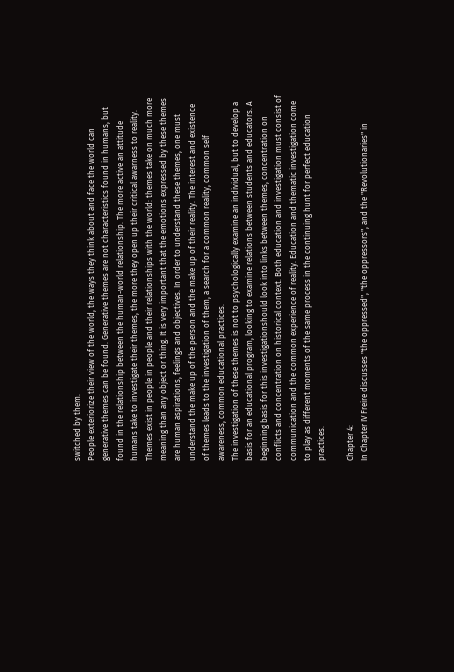switched by them.
People exteriorize their view of the world, the ways they think about and face the world can generative themes can be found. Generative themes are not characteristics found in humans, but found in the relationship between the human-world relationship. The more active an attitude humans take to investigate their themes, the more they open up their critical awarness to reality. Themes exist in people in people and their relationships with the world: themes take on much more meaning than any object or thing. It is very important that the emotions expressed by these themes are human aspirations, feelings and objectives. In order to understand these themes, one must understand the make up of the person and the make up of their reality. The interest and existence of themes leads to the investigation of them, a search for a common reality, common self awareness, common educational practices.
The investigation of these themes is not to psychologically examine an individual, but to develop a basis for an educational program, looking to examine relations between students and educators. A beginning basis for this investigationshould look into links between themes, concentration on conflicts and concentration on historical context. Both education and investigation must consist of communication and the common experience of reality. Education and thematic investigation come to play as different moments of the same process in the continuing hunt for perfect education practices.

Chapter 4:
In Chapter IV Freire discusses "the oppressed", "the oppressors", and the "Revolutionaries" in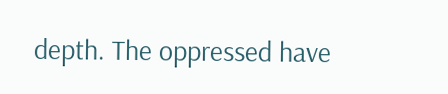depth. The oppressed have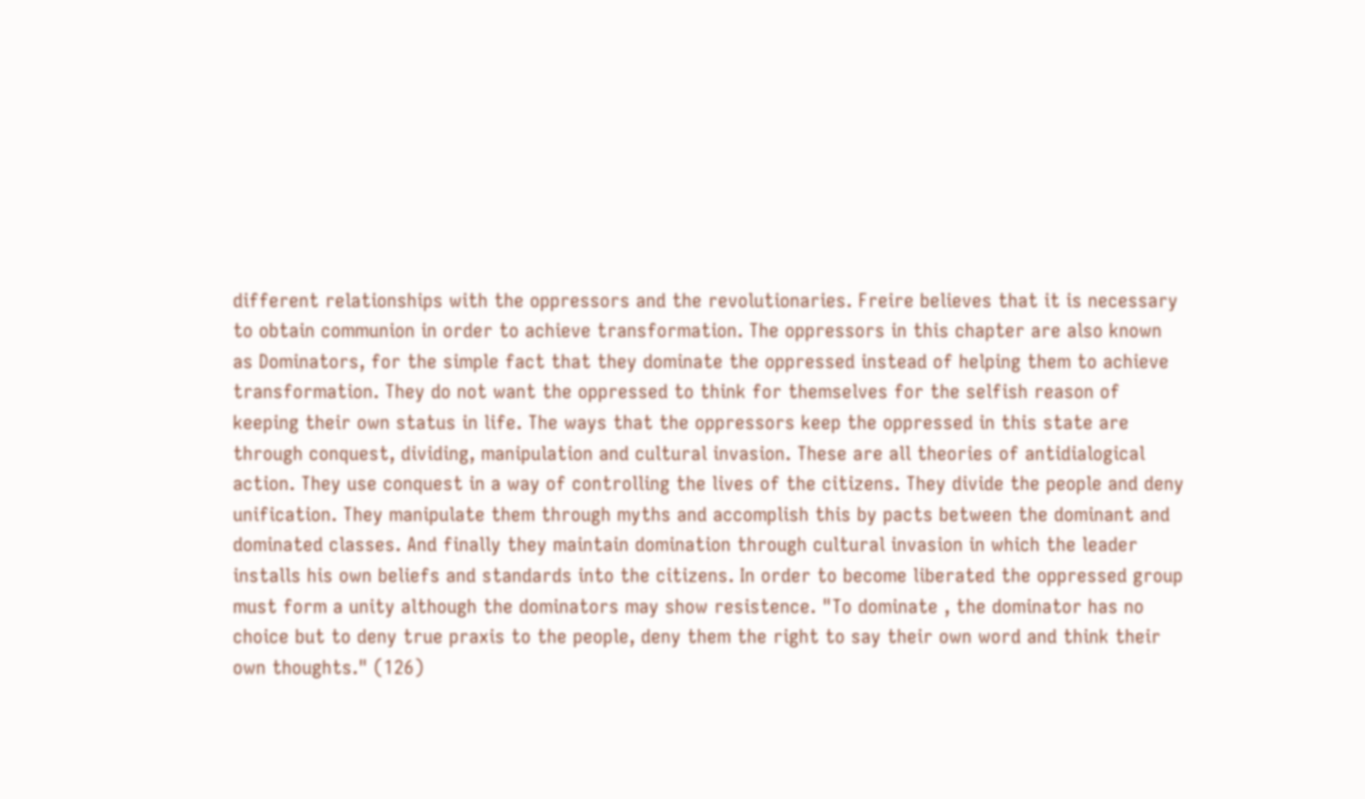different relationships with the oppressors and the revolutionaries. Freire believes that it is necessary to obtain communion in order to achieve transformation. The oppressors in this chapter are also known as Dominators, for the simple fact that they dominate the oppressed instead of helping them to achieve transformation. They do not want the oppressed to think for themselves for the selfish reason of keeping their own status in life. The ways that the oppressors keep the oppressed in this state are through conquest, dividing, manipulation and cultural invasion. These are all theories of antidialogical action. They use conquest in a way of controlling the lives of the citizens. They divide the people and deny unification. They manipulate them through myths and accomplish this by pacts between the dominant and dominated classes. And finally they maintain domination through cultural invasion in which the leader installs his own beliefs and standards into the citizens. In order to become liberated the oppressed group must form a unity although the dominators may show resistence. "To dominate , the dominator has no choice but to deny true praxis to the people, deny them the right to say their own word and think their own thoughts." (126)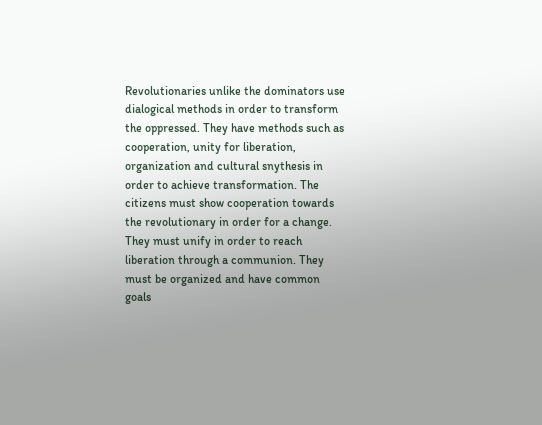Revolutionaries unlike the dominators use dialogical methods in order to transform the oppressed. They have methods such as cooperation, unity for liberation, organization and cultural snythesis in order to achieve transformation. The citizens must show cooperation towards the revolutionary in order for a change. They must unify in order to reach liberation through a communion. They must be organized and have common goals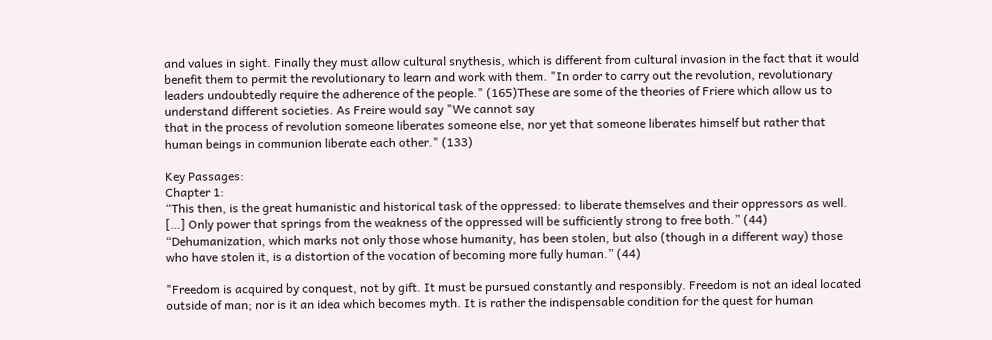and values in sight. Finally they must allow cultural snythesis, which is different from cultural invasion in the fact that it would benefit them to permit the revolutionary to learn and work with them. "In order to carry out the revolution, revolutionary leaders undoubtedly require the adherence of the people." (165)These are some of the theories of Friere which allow us to understand different societies. As Freire would say "We cannot say
that in the process of revolution someone liberates someone else, nor yet that someone liberates himself but rather that human beings in communion liberate each other." (133)

Key Passages:
Chapter 1:
“This then, is the great humanistic and historical task of the oppressed: to liberate themselves and their oppressors as well. […] Only power that springs from the weakness of the oppressed will be sufficiently strong to free both.” (44)
“Dehumanization, which marks not only those whose humanity, has been stolen, but also (though in a different way) those who have stolen it, is a distortion of the vocation of becoming more fully human.” (44)

"Freedom is acquired by conquest, not by gift. It must be pursued constantly and responsibly. Freedom is not an ideal located outside of man; nor is it an idea which becomes myth. It is rather the indispensable condition for the quest for human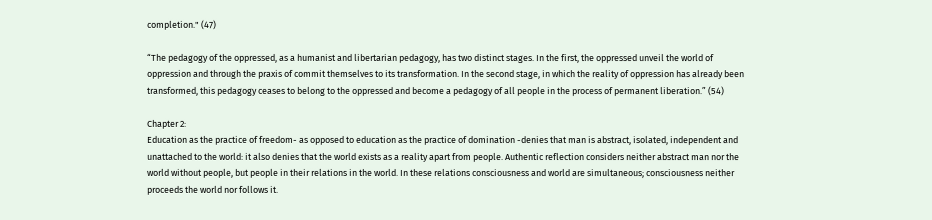completion." (47)

“The pedagogy of the oppressed, as a humanist and libertarian pedagogy, has two distinct stages. In the first, the oppressed unveil the world of oppression and through the praxis of commit themselves to its transformation. In the second stage, in which the reality of oppression has already been transformed, this pedagogy ceases to belong to the oppressed and become a pedagogy of all people in the process of permanent liberation.” (54)

Chapter 2:
Education as the practice of freedom- as opposed to education as the practice of domination -denies that man is abstract, isolated, independent and unattached to the world: it also denies that the world exists as a reality apart from people. Authentic reflection considers neither abstract man nor the world without people, but people in their relations in the world. In these relations consciousness and world are simultaneous; consciousness neither proceeds the world nor follows it.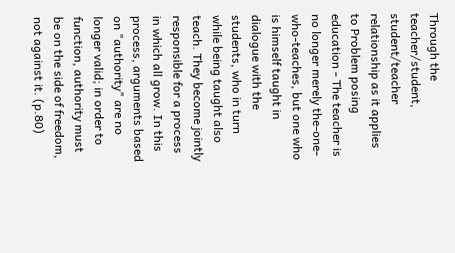Through the teacher/student, student/teacher relationship as it applies to Problem posing education - The teacher is no longer merely the-one-who-teaches, but one who is himself taught in dialogue with the students, who in turn while being taught also teach. They become jointly responsible for a process in which all grow. In this process, arguments based on "authority" are no longer valid; in order to function, authority must be on the side of freedom, not against it. (p.80)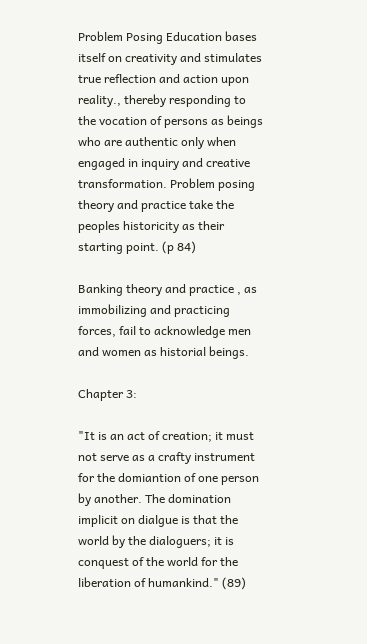Problem Posing Education bases itself on creativity and stimulates true reflection and action upon reality., thereby responding to the vocation of persons as beings who are authentic only when engaged in inquiry and creative transformation. Problem posing theory and practice take the peoples historicity as their starting point. (p 84)

Banking theory and practice , as immobilizing and practicing forces, fail to acknowledge men and women as historial beings.

Chapter 3:

"It is an act of creation; it must not serve as a crafty instrument for the domiantion of one person by another. The domination implicit on dialgue is that the world by the dialoguers; it is conquest of the world for the liberation of humankind." (89)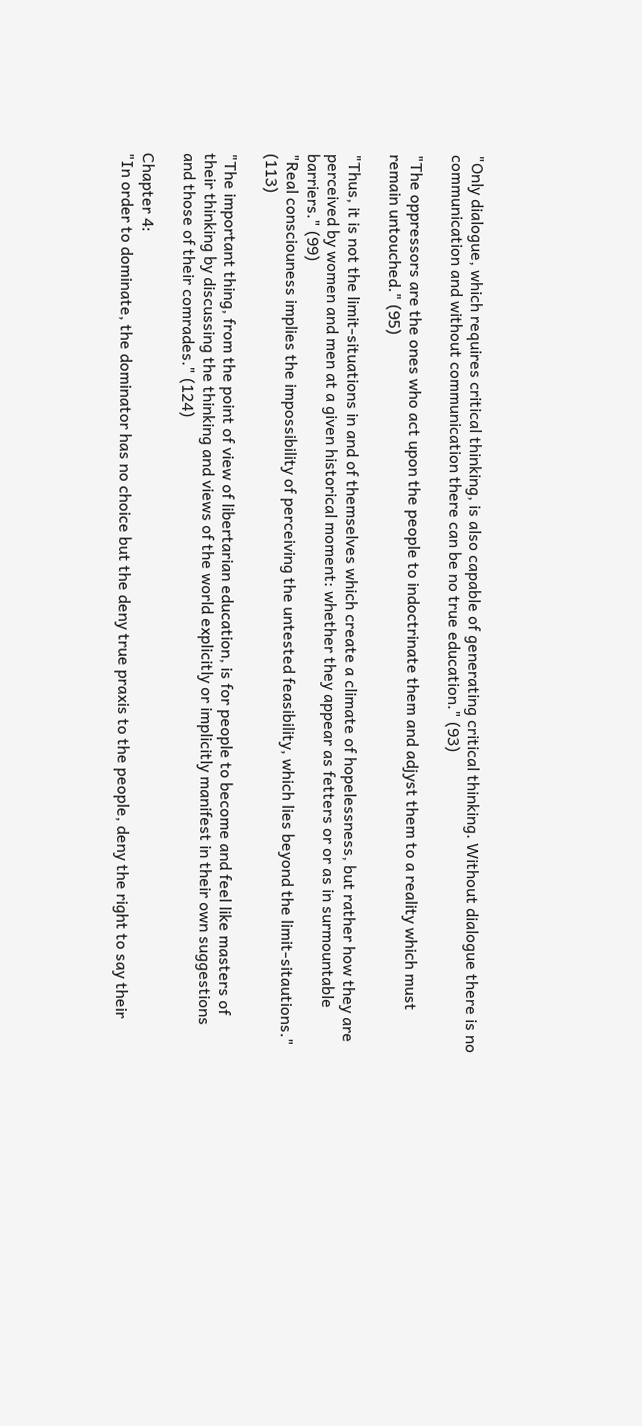"Only dialogue, which requires critical thinking, is also capable of generating critical thinking. Without dialogue there is no communication and without communication there can be no true education." (93)

"The oppressors are the ones who act upon the people to indoctrinate them and adjyst them to a reality which must remain untouched." (95)

"Thus, it is not the limit-situations in and of themselves which create a climate of hopelessness, but rather how they are perceived by women and men at a given historical moment: whether they appear as fetters or or as in surmountable barriers." (99)
"Real consciouness implies the impossibility of perceiving the untested feasibility, which lies beyond the limit-sitautions." (113)

"The important thing, from the point of view of libertarian education, is for people to become and feel like masters of their thinking by discussing the thinking and views of the world explicitly or implicitly manifest in their own suggestions and those of their comrades." (124)

Chapter 4:
"In order to dominate, the dominator has no choice but the deny true praxis to the people, deny the right to say their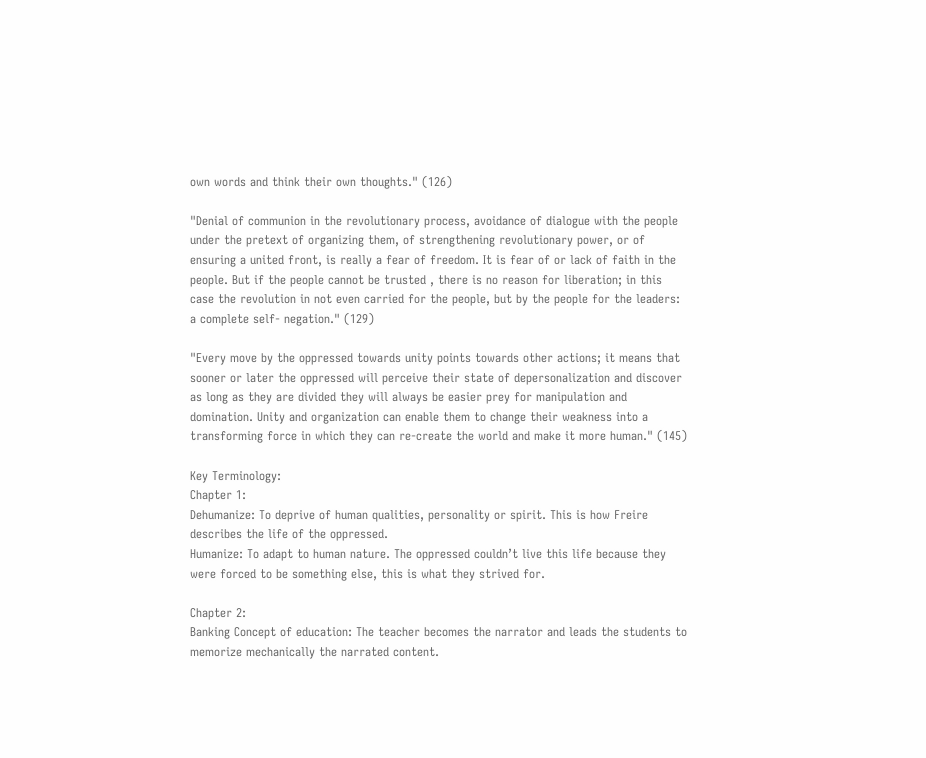own words and think their own thoughts." (126)

"Denial of communion in the revolutionary process, avoidance of dialogue with the people under the pretext of organizing them, of strengthening revolutionary power, or of ensuring a united front, is really a fear of freedom. It is fear of or lack of faith in the people. But if the people cannot be trusted , there is no reason for liberation; in this case the revolution in not even carried for the people, but by the people for the leaders: a complete self- negation." (129)

"Every move by the oppressed towards unity points towards other actions; it means that sooner or later the oppressed will perceive their state of depersonalization and discover as long as they are divided they will always be easier prey for manipulation and domination. Unity and organization can enable them to change their weakness into a transforming force in which they can re-create the world and make it more human." (145)

Key Terminology:
Chapter 1:
Dehumanize: To deprive of human qualities, personality or spirit. This is how Freire describes the life of the oppressed.
Humanize: To adapt to human nature. The oppressed couldn’t live this life because they were forced to be something else, this is what they strived for.

Chapter 2:
Banking Concept of education: The teacher becomes the narrator and leads the students to memorize mechanically the narrated content.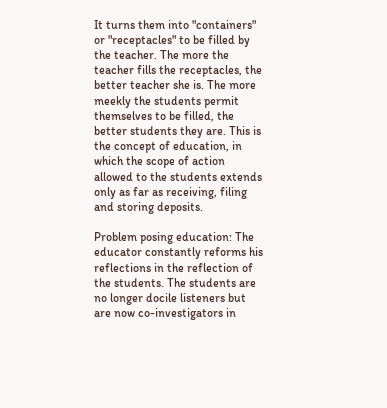It turns them into "containers" or "receptacles" to be filled by the teacher. The more the teacher fills the receptacles, the better teacher she is. The more meekly the students permit themselves to be filled, the better students they are. This is the concept of education, in which the scope of action allowed to the students extends only as far as receiving, filing and storing deposits.

Problem posing education: The educator constantly reforms his reflections in the reflection of the students. The students are no longer docile listeners but are now co-investigators in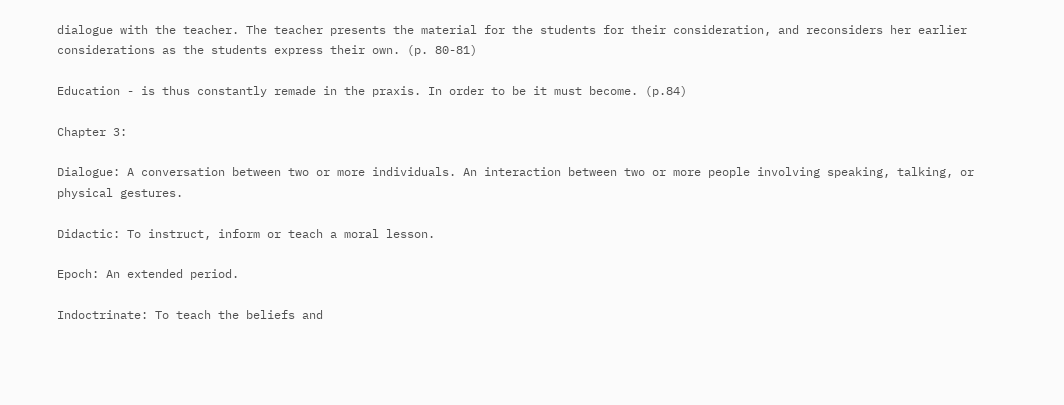dialogue with the teacher. The teacher presents the material for the students for their consideration, and reconsiders her earlier considerations as the students express their own. (p. 80-81)

Education - is thus constantly remade in the praxis. In order to be it must become. (p.84)

Chapter 3:

Dialogue: A conversation between two or more individuals. An interaction between two or more people involving speaking, talking, or physical gestures.

Didactic: To instruct, inform or teach a moral lesson.

Epoch: An extended period.

Indoctrinate: To teach the beliefs and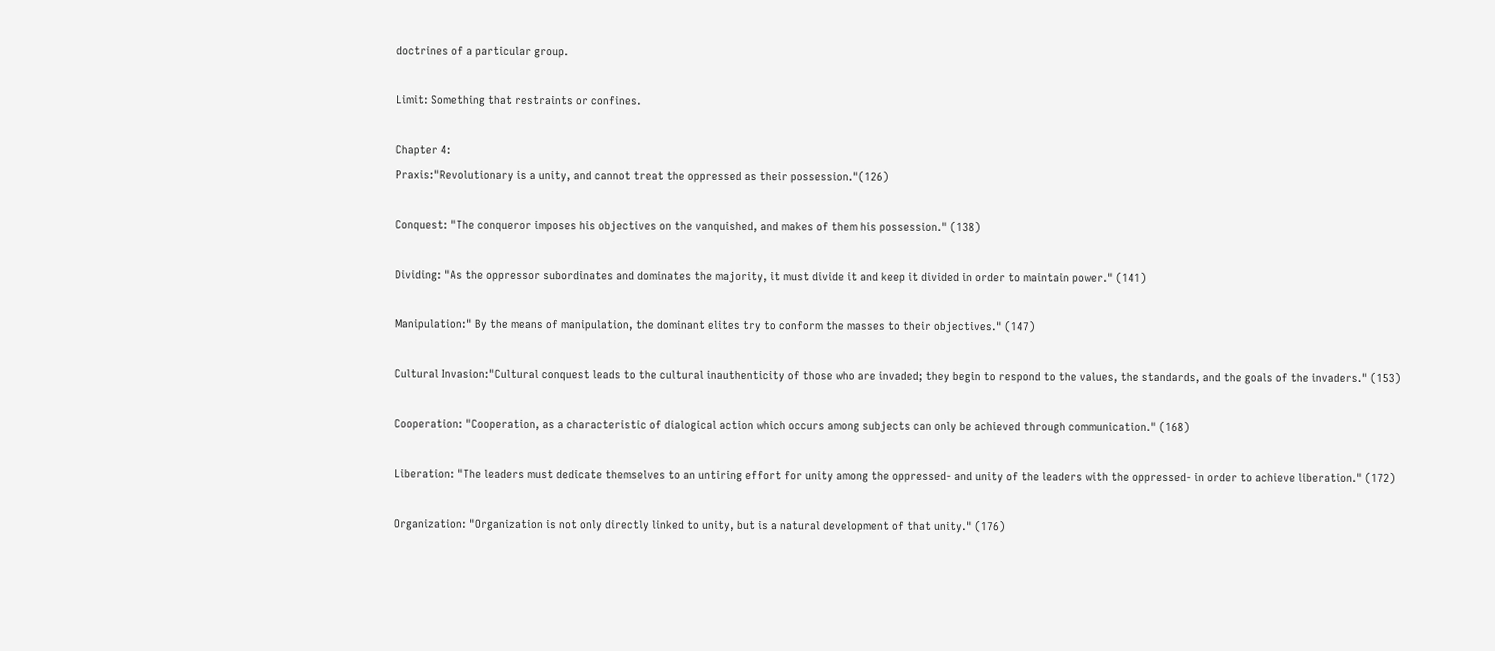doctrines of a particular group.

Limit: Something that restraints or confines.

Chapter 4:
Praxis:"Revolutionary is a unity, and cannot treat the oppressed as their possession."(126)

Conquest: "The conqueror imposes his objectives on the vanquished, and makes of them his possession." (138)

Dividing: "As the oppressor subordinates and dominates the majority, it must divide it and keep it divided in order to maintain power." (141)

Manipulation:" By the means of manipulation, the dominant elites try to conform the masses to their objectives." (147)

Cultural Invasion:"Cultural conquest leads to the cultural inauthenticity of those who are invaded; they begin to respond to the values, the standards, and the goals of the invaders." (153)

Cooperation: "Cooperation, as a characteristic of dialogical action which occurs among subjects can only be achieved through communication." (168)

Liberation: "The leaders must dedicate themselves to an untiring effort for unity among the oppressed- and unity of the leaders with the oppressed- in order to achieve liberation." (172)

Organization: "Organization is not only directly linked to unity, but is a natural development of that unity." (176)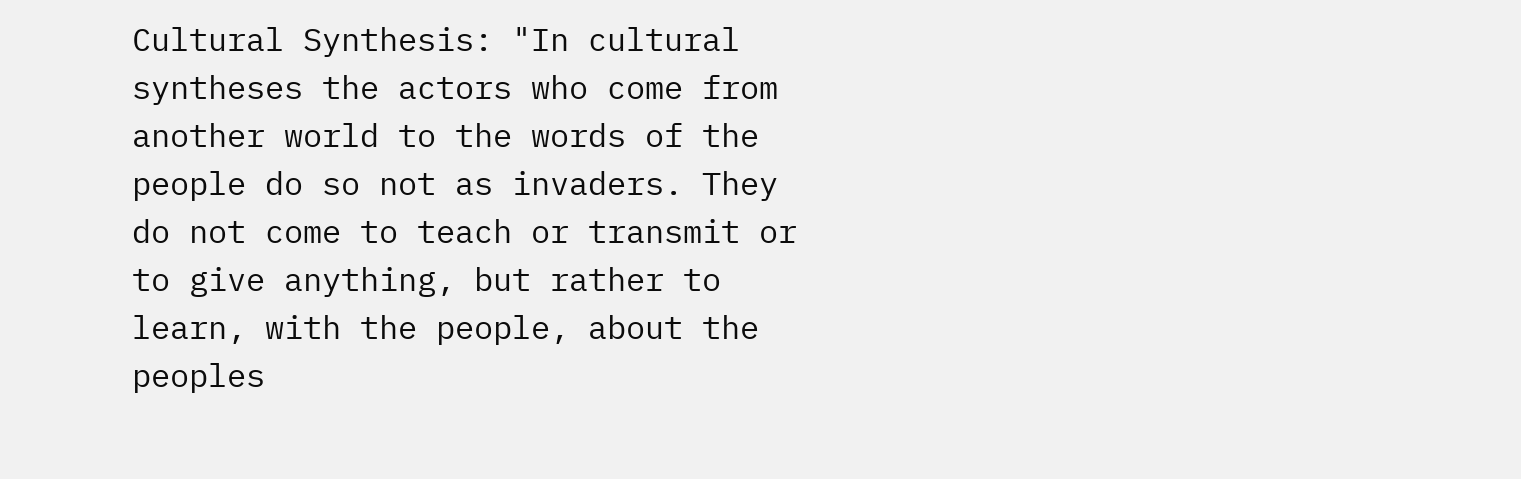Cultural Synthesis: "In cultural syntheses the actors who come from another world to the words of the people do so not as invaders. They do not come to teach or transmit or to give anything, but rather to learn, with the people, about the peoples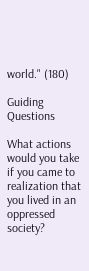world." (180)

Guiding Questions

What actions would you take if you came to realization that you lived in an oppressed society?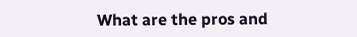What are the pros and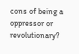cons of being a oppressor or revolutionary?